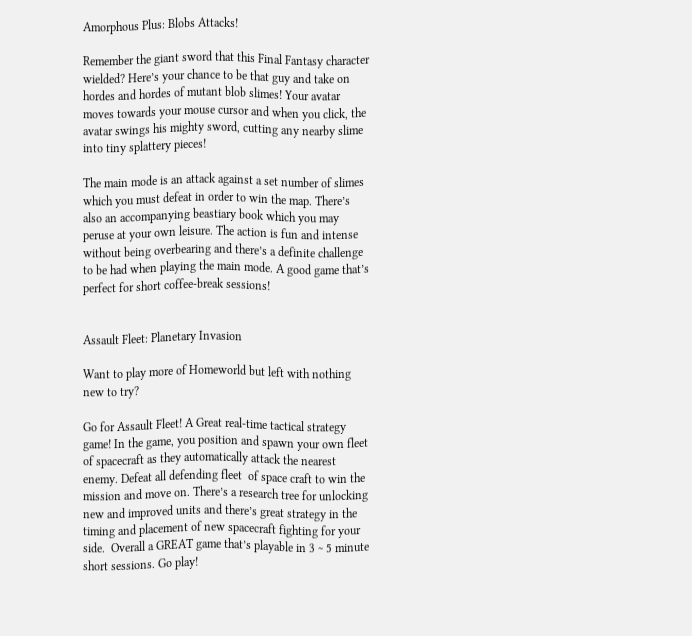Amorphous Plus: Blobs Attacks!

Remember the giant sword that this Final Fantasy character wielded? Here’s your chance to be that guy and take on hordes and hordes of mutant blob slimes! Your avatar moves towards your mouse cursor and when you click, the avatar swings his mighty sword, cutting any nearby slime into tiny splattery pieces!

The main mode is an attack against a set number of slimes which you must defeat in order to win the map. There’s also an accompanying beastiary book which you may peruse at your own leisure. The action is fun and intense without being overbearing and there’s a definite challenge to be had when playing the main mode. A good game that’s perfect for short coffee-break sessions!


Assault Fleet: Planetary Invasion

Want to play more of Homeworld but left with nothing new to try?

Go for Assault Fleet! A Great real-time tactical strategy game! In the game, you position and spawn your own fleet of spacecraft as they automatically attack the nearest enemy. Defeat all defending fleet  of space craft to win the mission and move on. There’s a research tree for unlocking new and improved units and there’s great strategy in the timing and placement of new spacecraft fighting for your side.  Overall a GREAT game that’s playable in 3 ~ 5 minute short sessions. Go play!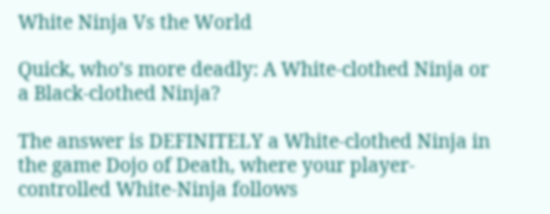White Ninja Vs the World

Quick, who’s more deadly: A White-clothed Ninja or a Black-clothed Ninja?

The answer is DEFINITELY a White-clothed Ninja in the game Dojo of Death, where your player-controlled White-Ninja follows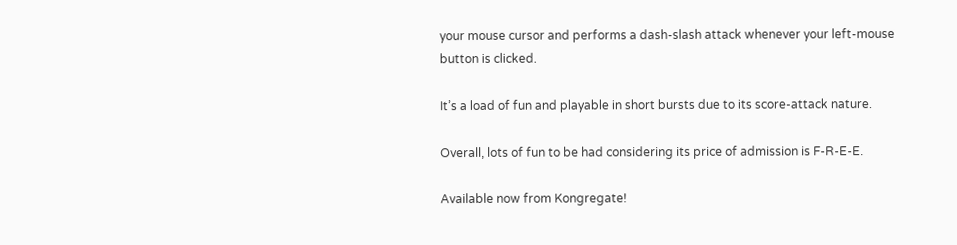your mouse cursor and performs a dash-slash attack whenever your left-mouse button is clicked.

It’s a load of fun and playable in short bursts due to its score-attack nature.

Overall, lots of fun to be had considering its price of admission is F-R-E-E.

Available now from Kongregate!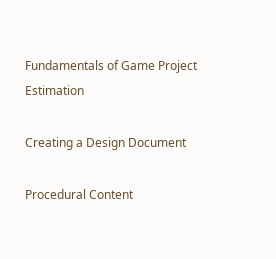Fundamentals of Game Project Estimation

Creating a Design Document

Procedural Content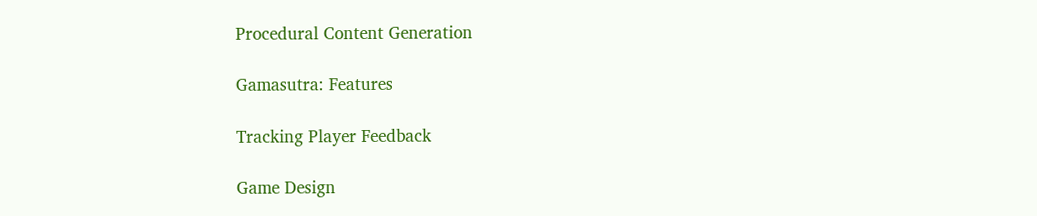Procedural Content Generation

Gamasutra: Features

Tracking Player Feedback

Game Design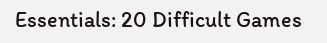Essentials: 20 Difficult Games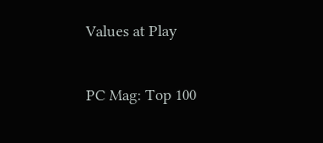Values at Play

PC Mag: Top 100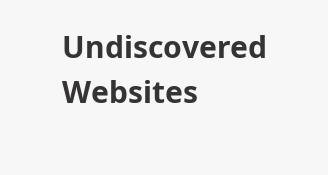Undiscovered Websites